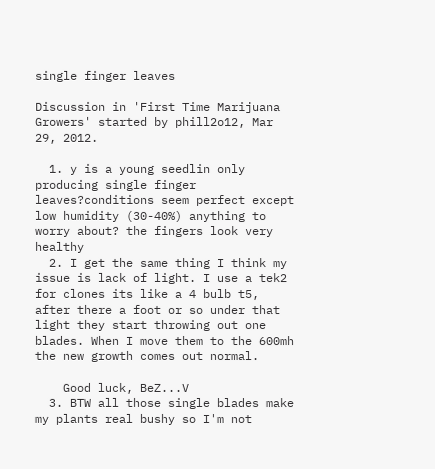single finger leaves

Discussion in 'First Time Marijuana Growers' started by phill2o12, Mar 29, 2012.

  1. y is a young seedlin only producing single finger leaves?conditions seem perfect except low humidity (30-40%) anything to worry about? the fingers look very healthy
  2. I get the same thing I think my issue is lack of light. I use a tek2 for clones its like a 4 bulb t5, after there a foot or so under that light they start throwing out one blades. When I move them to the 600mh the new growth comes out normal.

    Good luck, BeZ...V
  3. BTW all those single blades make my plants real bushy so I'm not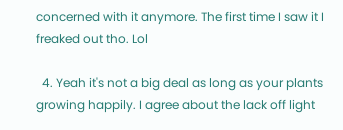concerned with it anymore. The first time I saw it I freaked out tho. Lol

  4. Yeah it's not a big deal as long as your plants growing happily. I agree about the lack off light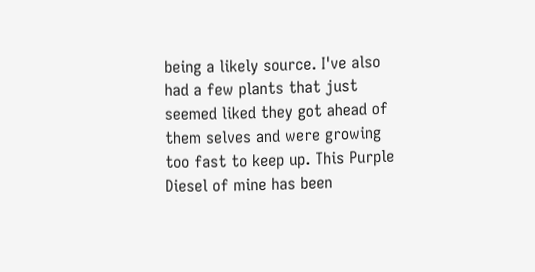being a likely source. I've also had a few plants that just seemed liked they got ahead of them selves and were growing too fast to keep up. This Purple Diesel of mine has been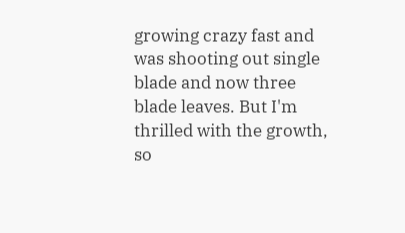growing crazy fast and was shooting out single blade and now three blade leaves. But I'm thrilled with the growth, so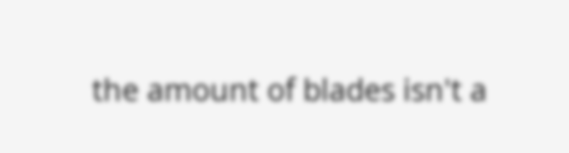the amount of blades isn't a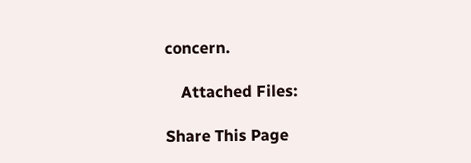concern.

    Attached Files:

Share This Page